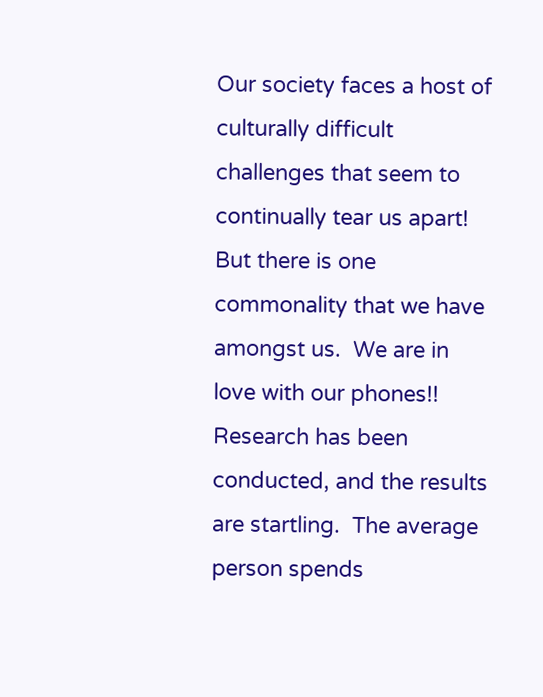Our society faces a host of culturally difficult challenges that seem to continually tear us apart!  But there is one commonality that we have amongst us.  We are in love with our phones!!   Research has been conducted, and the results are startling.  The average person spends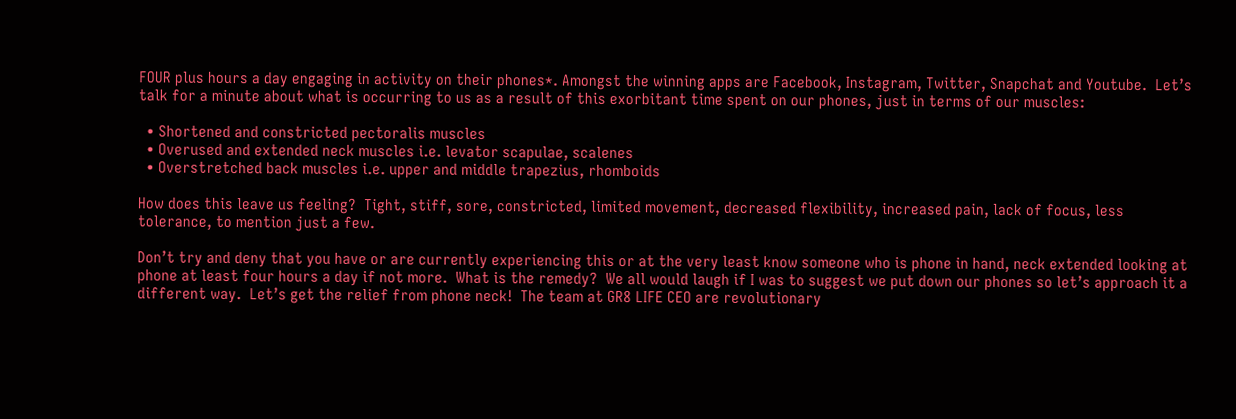FOUR plus hours a day engaging in activity on their phones*. Amongst the winning apps are Facebook, Instagram, Twitter, Snapchat and Youtube.  Let’s talk for a minute about what is occurring to us as a result of this exorbitant time spent on our phones, just in terms of our muscles:

  • Shortened and constricted pectoralis muscles
  • Overused and extended neck muscles i.e. levator scapulae, scalenes
  • Overstretched back muscles i.e. upper and middle trapezius, rhomboids

How does this leave us feeling?  Tight, stiff, sore, constricted, limited movement, decreased flexibility, increased pain, lack of focus, less tolerance, to mention just a few.

Don’t try and deny that you have or are currently experiencing this or at the very least know someone who is phone in hand, neck extended looking at phone at least four hours a day if not more.  What is the remedy?  We all would laugh if I was to suggest we put down our phones so let’s approach it a different way.  Let’s get the relief from phone neck!  The team at GR8 LIFE CEO are revolutionary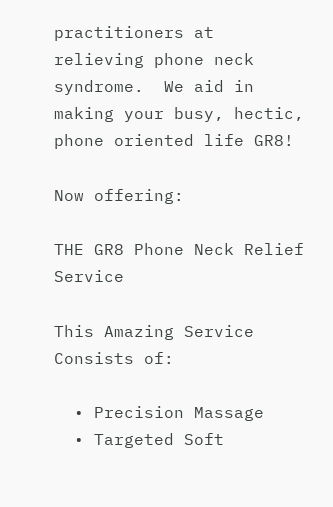practitioners at relieving phone neck syndrome.  We aid in making your busy, hectic, phone oriented life GR8!

Now offering:

THE GR8 Phone Neck Relief Service

This Amazing Service Consists of:

  • Precision Massage
  • Targeted Soft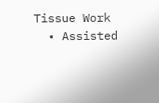Tissue Work
  • Assisted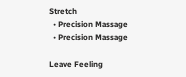Stretch
  • Precision Massage
  • Precision Massage

Leave Feeling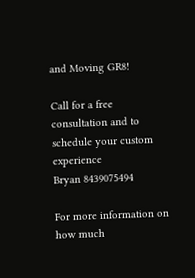and Moving GR8!

Call for a free consultation and to schedule your custom experience
Bryan 8439075494

For more information on how much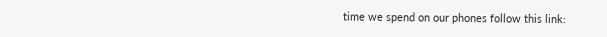time we spend on our phones follow this link: